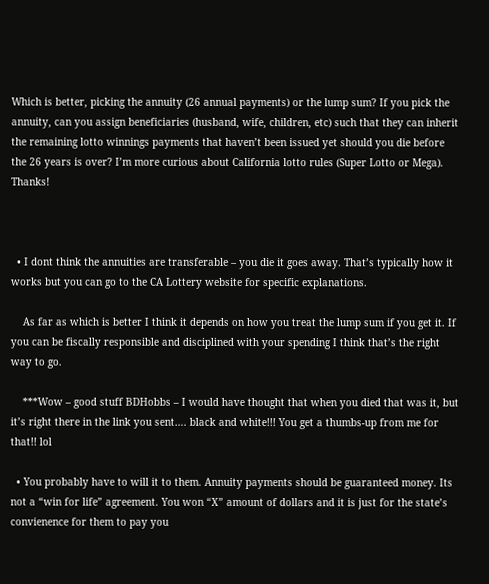Which is better, picking the annuity (26 annual payments) or the lump sum? If you pick the annuity, can you assign beneficiaries (husband, wife, children, etc) such that they can inherit the remaining lotto winnings payments that haven’t been issued yet should you die before the 26 years is over? I’m more curious about California lotto rules (Super Lotto or Mega). Thanks!



  • I dont think the annuities are transferable – you die it goes away. That’s typically how it works but you can go to the CA Lottery website for specific explanations.

    As far as which is better I think it depends on how you treat the lump sum if you get it. If you can be fiscally responsible and disciplined with your spending I think that’s the right way to go.

    ***Wow – good stuff BDHobbs – I would have thought that when you died that was it, but it’s right there in the link you sent…. black and white!!! You get a thumbs-up from me for that!! lol

  • You probably have to will it to them. Annuity payments should be guaranteed money. Its not a “win for life” agreement. You won “X” amount of dollars and it is just for the state’s convienence for them to pay you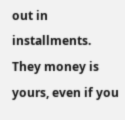out in installments. They money is yours, even if you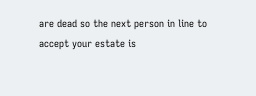are dead so the next person in line to accept your estate is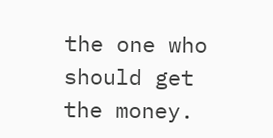the one who should get the money.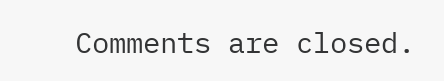Comments are closed.